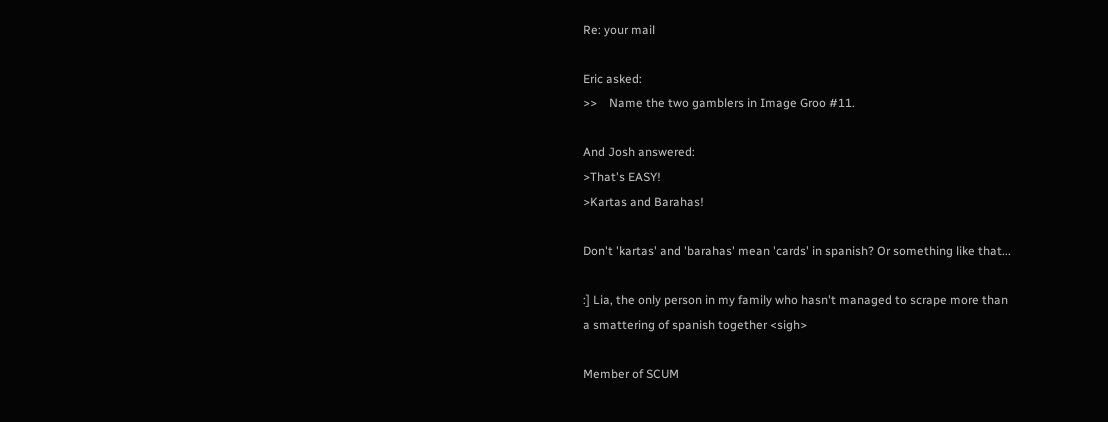Re: your mail

Eric asked:
>>    Name the two gamblers in Image Groo #11.

And Josh answered:
>That's EASY!
>Kartas and Barahas!

Don't 'kartas' and 'barahas' mean 'cards' in spanish? Or something like that...

:] Lia, the only person in my family who hasn't managed to scrape more than
a smattering of spanish together <sigh>

Member of SCUM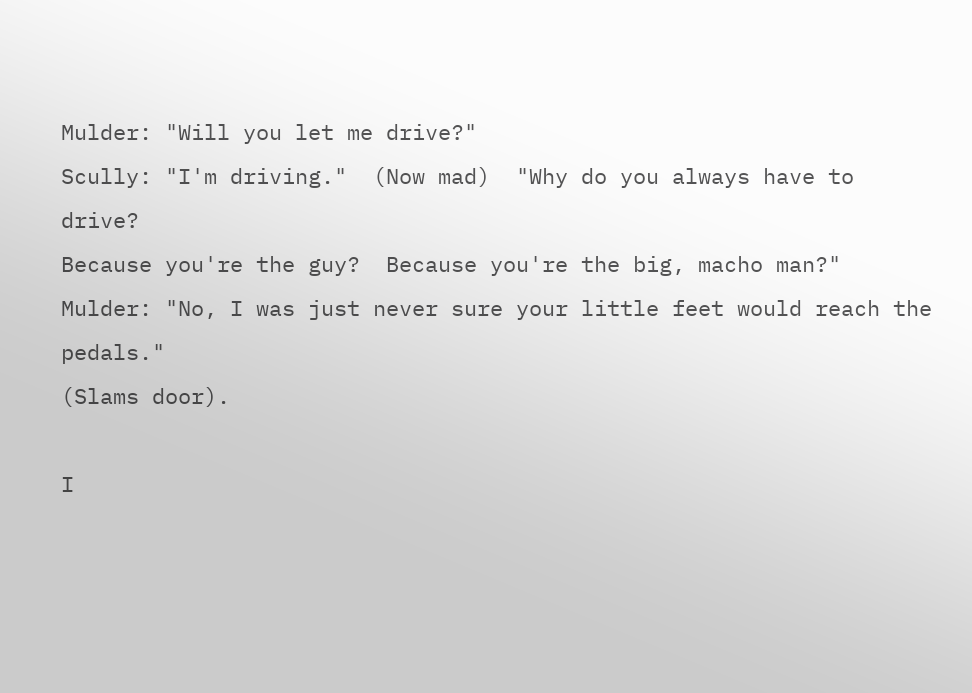Mulder: "Will you let me drive?"
Scully: "I'm driving."  (Now mad)  "Why do you always have to drive?
Because you're the guy?  Because you're the big, macho man?"
Mulder: "No, I was just never sure your little feet would reach the pedals."
(Slams door).

I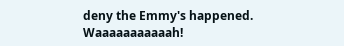deny the Emmy's happened. Waaaaaaaaaaah!